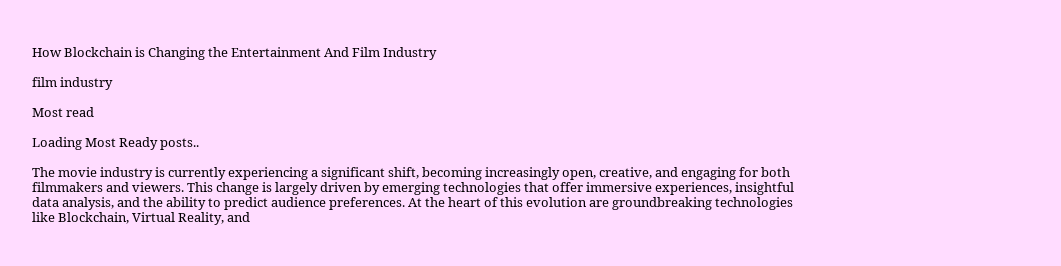How Blockchain is Changing the Entertainment And Film Industry

film industry

Most read

Loading Most Ready posts..

The movie industry is currently experiencing a significant shift, becoming increasingly open, creative, and engaging for both filmmakers and viewers. This change is largely driven by emerging technologies that offer immersive experiences, insightful data analysis, and the ability to predict audience preferences. At the heart of this evolution are groundbreaking technologies like Blockchain, Virtual Reality, and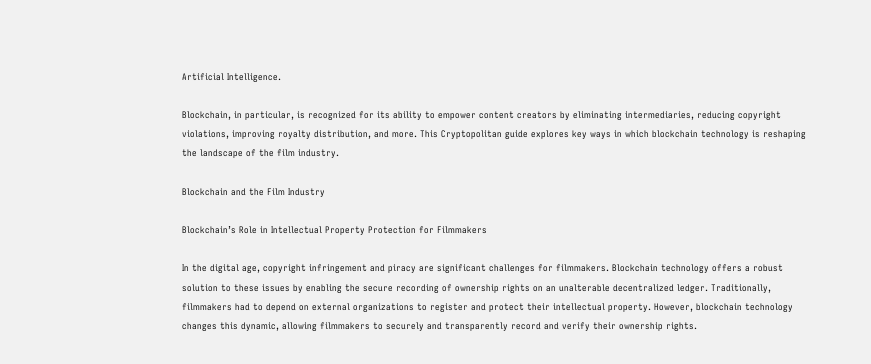Artificial Intelligence.

Blockchain, in particular, is recognized for its ability to empower content creators by eliminating intermediaries, reducing copyright violations, improving royalty distribution, and more. This Cryptopolitan guide explores key ways in which blockchain technology is reshaping the landscape of the film industry.

Blockchain and the Film Industry

Blockchain’s Role in Intellectual Property Protection for Filmmakers

In the digital age, copyright infringement and piracy are significant challenges for filmmakers. Blockchain technology offers a robust solution to these issues by enabling the secure recording of ownership rights on an unalterable decentralized ledger. Traditionally, filmmakers had to depend on external organizations to register and protect their intellectual property. However, blockchain technology changes this dynamic, allowing filmmakers to securely and transparently record and verify their ownership rights.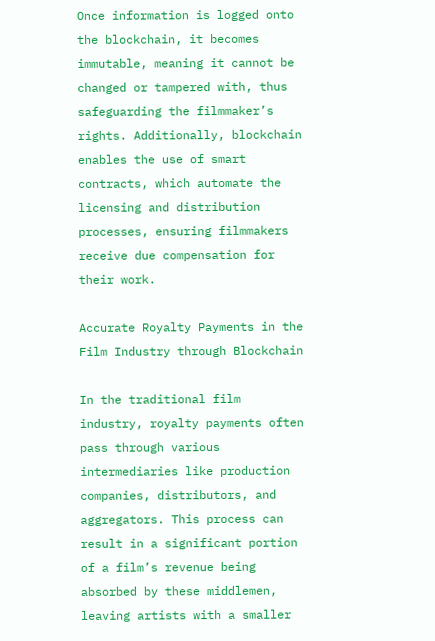Once information is logged onto the blockchain, it becomes immutable, meaning it cannot be changed or tampered with, thus safeguarding the filmmaker’s rights. Additionally, blockchain enables the use of smart contracts, which automate the licensing and distribution processes, ensuring filmmakers receive due compensation for their work.

Accurate Royalty Payments in the Film Industry through Blockchain

In the traditional film industry, royalty payments often pass through various intermediaries like production companies, distributors, and aggregators. This process can result in a significant portion of a film’s revenue being absorbed by these middlemen, leaving artists with a smaller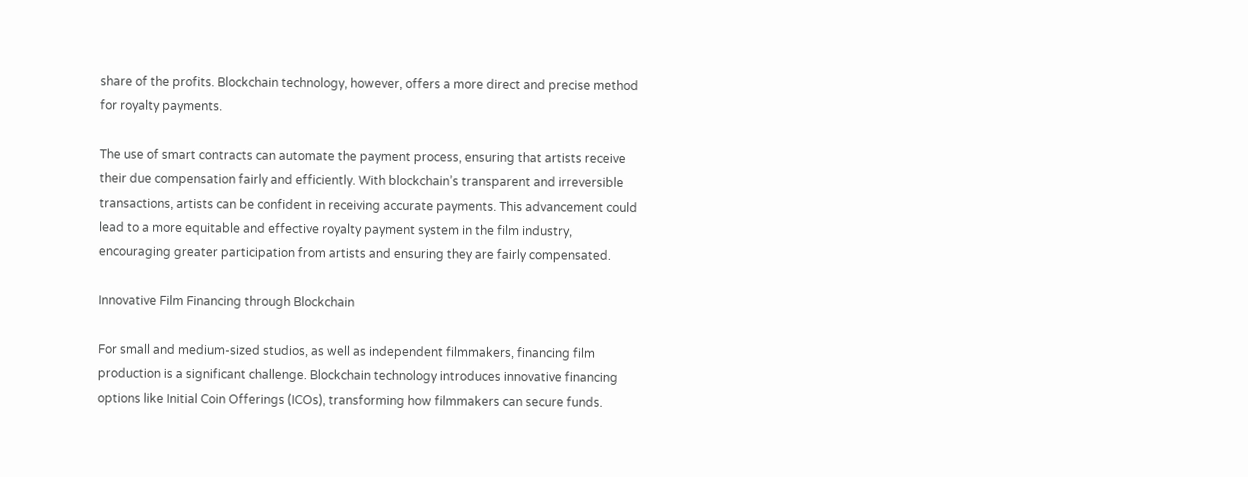share of the profits. Blockchain technology, however, offers a more direct and precise method for royalty payments.

The use of smart contracts can automate the payment process, ensuring that artists receive their due compensation fairly and efficiently. With blockchain’s transparent and irreversible transactions, artists can be confident in receiving accurate payments. This advancement could lead to a more equitable and effective royalty payment system in the film industry, encouraging greater participation from artists and ensuring they are fairly compensated.

Innovative Film Financing through Blockchain

For small and medium-sized studios, as well as independent filmmakers, financing film production is a significant challenge. Blockchain technology introduces innovative financing options like Initial Coin Offerings (ICOs), transforming how filmmakers can secure funds.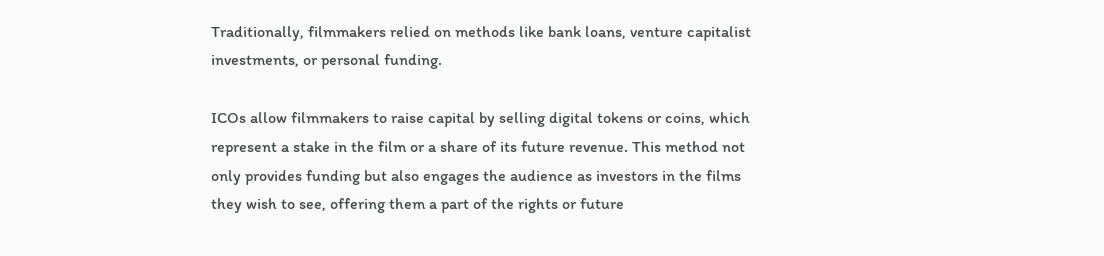Traditionally, filmmakers relied on methods like bank loans, venture capitalist investments, or personal funding.

ICOs allow filmmakers to raise capital by selling digital tokens or coins, which represent a stake in the film or a share of its future revenue. This method not only provides funding but also engages the audience as investors in the films they wish to see, offering them a part of the rights or future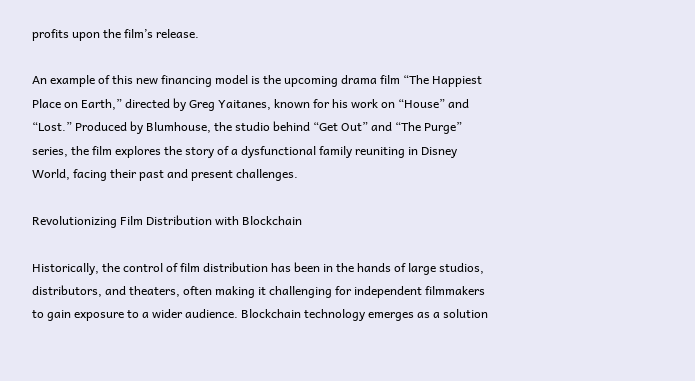profits upon the film’s release.

An example of this new financing model is the upcoming drama film “The Happiest Place on Earth,” directed by Greg Yaitanes, known for his work on “House” and “Lost.” Produced by Blumhouse, the studio behind “Get Out” and “The Purge” series, the film explores the story of a dysfunctional family reuniting in Disney World, facing their past and present challenges.

Revolutionizing Film Distribution with Blockchain

Historically, the control of film distribution has been in the hands of large studios, distributors, and theaters, often making it challenging for independent filmmakers to gain exposure to a wider audience. Blockchain technology emerges as a solution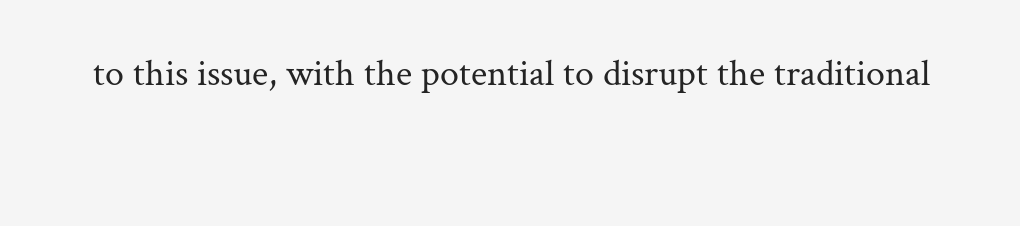to this issue, with the potential to disrupt the traditional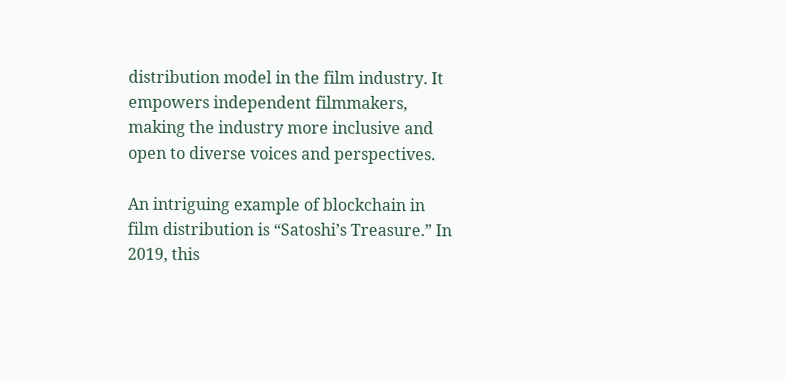distribution model in the film industry. It empowers independent filmmakers, making the industry more inclusive and open to diverse voices and perspectives.

An intriguing example of blockchain in film distribution is “Satoshi’s Treasure.” In 2019, this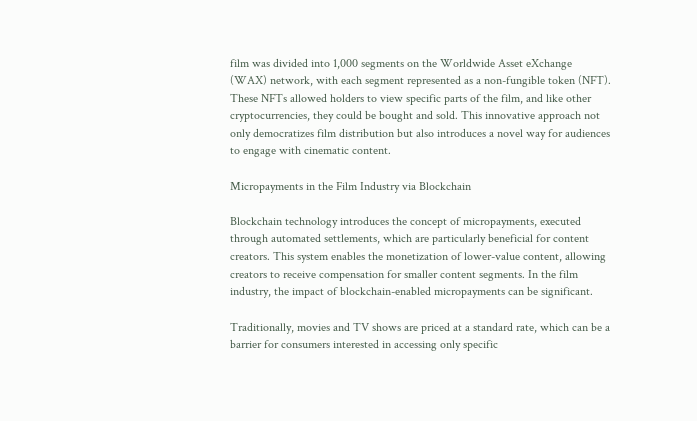film was divided into 1,000 segments on the Worldwide Asset eXchange (WAX) network, with each segment represented as a non-fungible token (NFT). These NFTs allowed holders to view specific parts of the film, and like other cryptocurrencies, they could be bought and sold. This innovative approach not only democratizes film distribution but also introduces a novel way for audiences to engage with cinematic content.

Micropayments in the Film Industry via Blockchain

Blockchain technology introduces the concept of micropayments, executed through automated settlements, which are particularly beneficial for content creators. This system enables the monetization of lower-value content, allowing creators to receive compensation for smaller content segments. In the film industry, the impact of blockchain-enabled micropayments can be significant.

Traditionally, movies and TV shows are priced at a standard rate, which can be a barrier for consumers interested in accessing only specific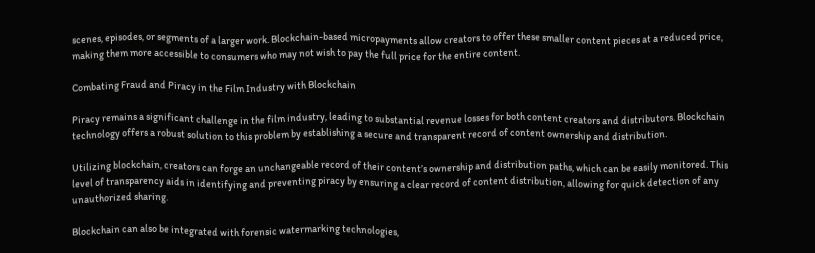scenes, episodes, or segments of a larger work. Blockchain-based micropayments allow creators to offer these smaller content pieces at a reduced price, making them more accessible to consumers who may not wish to pay the full price for the entire content.

Combating Fraud and Piracy in the Film Industry with Blockchain

Piracy remains a significant challenge in the film industry, leading to substantial revenue losses for both content creators and distributors. Blockchain technology offers a robust solution to this problem by establishing a secure and transparent record of content ownership and distribution.

Utilizing blockchain, creators can forge an unchangeable record of their content’s ownership and distribution paths, which can be easily monitored. This level of transparency aids in identifying and preventing piracy by ensuring a clear record of content distribution, allowing for quick detection of any unauthorized sharing.

Blockchain can also be integrated with forensic watermarking technologies,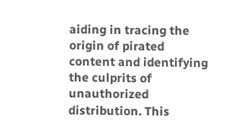aiding in tracing the origin of pirated content and identifying the culprits of unauthorized distribution. This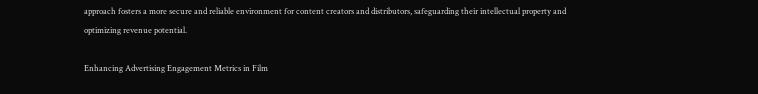approach fosters a more secure and reliable environment for content creators and distributors, safeguarding their intellectual property and optimizing revenue potential.

Enhancing Advertising Engagement Metrics in Film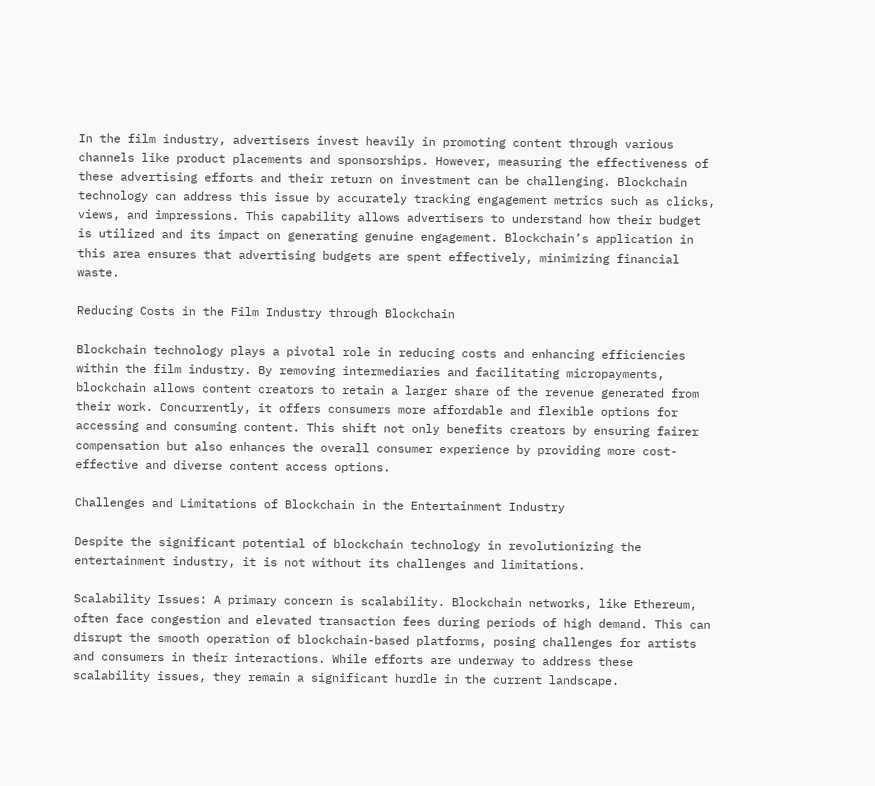In the film industry, advertisers invest heavily in promoting content through various channels like product placements and sponsorships. However, measuring the effectiveness of these advertising efforts and their return on investment can be challenging. Blockchain technology can address this issue by accurately tracking engagement metrics such as clicks, views, and impressions. This capability allows advertisers to understand how their budget is utilized and its impact on generating genuine engagement. Blockchain’s application in this area ensures that advertising budgets are spent effectively, minimizing financial waste.

Reducing Costs in the Film Industry through Blockchain

Blockchain technology plays a pivotal role in reducing costs and enhancing efficiencies within the film industry. By removing intermediaries and facilitating micropayments, blockchain allows content creators to retain a larger share of the revenue generated from their work. Concurrently, it offers consumers more affordable and flexible options for accessing and consuming content. This shift not only benefits creators by ensuring fairer compensation but also enhances the overall consumer experience by providing more cost-effective and diverse content access options.

Challenges and Limitations of Blockchain in the Entertainment Industry

Despite the significant potential of blockchain technology in revolutionizing the entertainment industry, it is not without its challenges and limitations.

Scalability Issues: A primary concern is scalability. Blockchain networks, like Ethereum, often face congestion and elevated transaction fees during periods of high demand. This can disrupt the smooth operation of blockchain-based platforms, posing challenges for artists and consumers in their interactions. While efforts are underway to address these scalability issues, they remain a significant hurdle in the current landscape.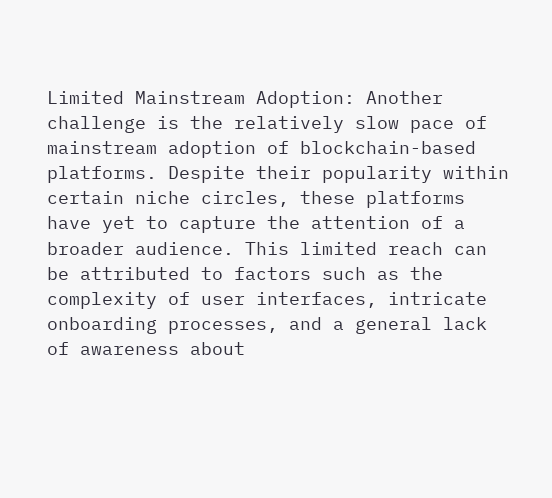Limited Mainstream Adoption: Another challenge is the relatively slow pace of mainstream adoption of blockchain-based platforms. Despite their popularity within certain niche circles, these platforms have yet to capture the attention of a broader audience. This limited reach can be attributed to factors such as the complexity of user interfaces, intricate onboarding processes, and a general lack of awareness about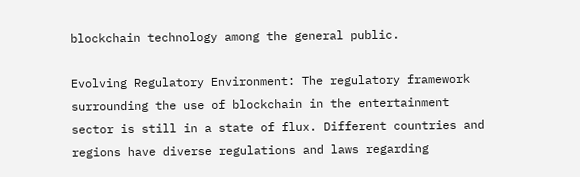blockchain technology among the general public.

Evolving Regulatory Environment: The regulatory framework surrounding the use of blockchain in the entertainment sector is still in a state of flux. Different countries and regions have diverse regulations and laws regarding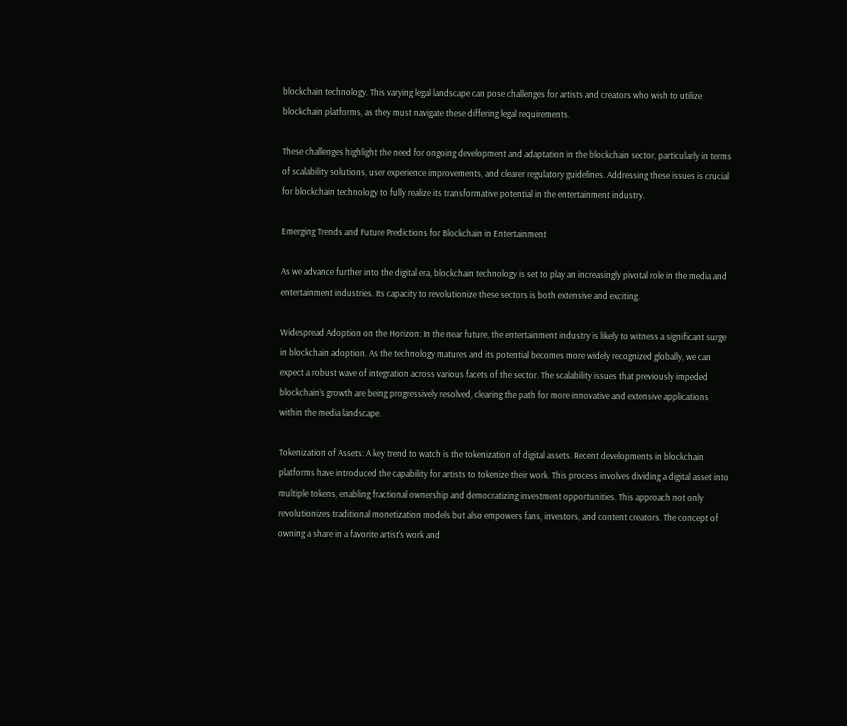blockchain technology. This varying legal landscape can pose challenges for artists and creators who wish to utilize blockchain platforms, as they must navigate these differing legal requirements.

These challenges highlight the need for ongoing development and adaptation in the blockchain sector, particularly in terms of scalability solutions, user experience improvements, and clearer regulatory guidelines. Addressing these issues is crucial for blockchain technology to fully realize its transformative potential in the entertainment industry.

Emerging Trends and Future Predictions for Blockchain in Entertainment

As we advance further into the digital era, blockchain technology is set to play an increasingly pivotal role in the media and entertainment industries. Its capacity to revolutionize these sectors is both extensive and exciting.

Widespread Adoption on the Horizon: In the near future, the entertainment industry is likely to witness a significant surge in blockchain adoption. As the technology matures and its potential becomes more widely recognized globally, we can expect a robust wave of integration across various facets of the sector. The scalability issues that previously impeded blockchain’s growth are being progressively resolved, clearing the path for more innovative and extensive applications within the media landscape.

Tokenization of Assets: A key trend to watch is the tokenization of digital assets. Recent developments in blockchain platforms have introduced the capability for artists to tokenize their work. This process involves dividing a digital asset into multiple tokens, enabling fractional ownership and democratizing investment opportunities. This approach not only revolutionizes traditional monetization models but also empowers fans, investors, and content creators. The concept of owning a share in a favorite artist’s work and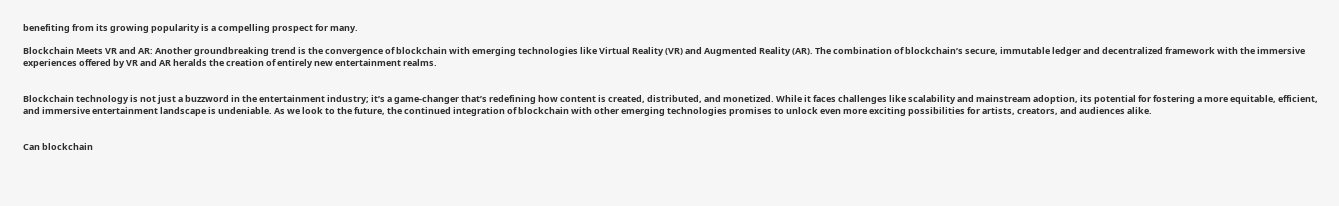benefiting from its growing popularity is a compelling prospect for many.

Blockchain Meets VR and AR: Another groundbreaking trend is the convergence of blockchain with emerging technologies like Virtual Reality (VR) and Augmented Reality (AR). The combination of blockchain’s secure, immutable ledger and decentralized framework with the immersive experiences offered by VR and AR heralds the creation of entirely new entertainment realms.


Blockchain technology is not just a buzzword in the entertainment industry; it’s a game-changer that’s redefining how content is created, distributed, and monetized. While it faces challenges like scalability and mainstream adoption, its potential for fostering a more equitable, efficient, and immersive entertainment landscape is undeniable. As we look to the future, the continued integration of blockchain with other emerging technologies promises to unlock even more exciting possibilities for artists, creators, and audiences alike.


Can blockchain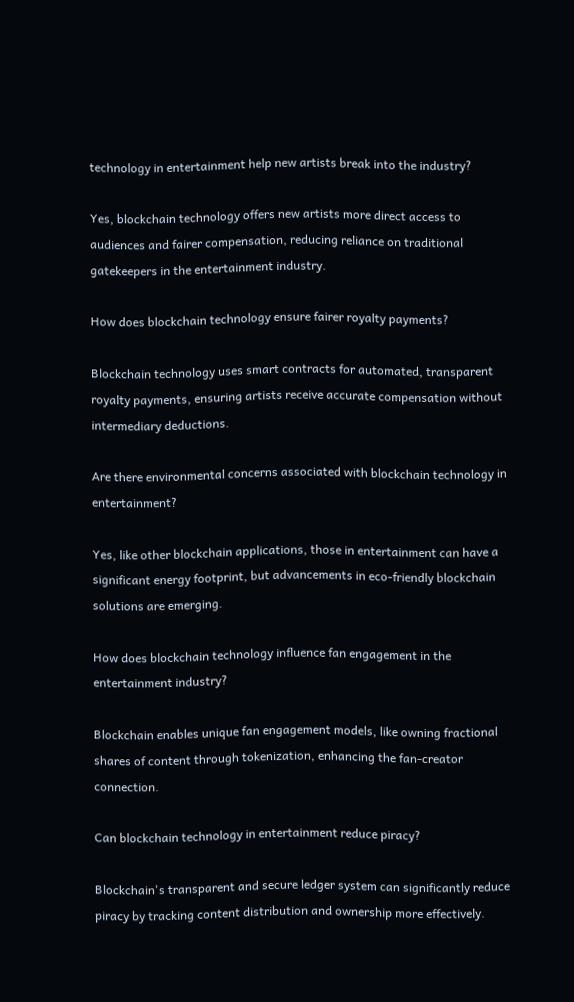technology in entertainment help new artists break into the industry?

Yes, blockchain technology offers new artists more direct access to audiences and fairer compensation, reducing reliance on traditional gatekeepers in the entertainment industry.

How does blockchain technology ensure fairer royalty payments?

Blockchain technology uses smart contracts for automated, transparent royalty payments, ensuring artists receive accurate compensation without intermediary deductions.

Are there environmental concerns associated with blockchain technology in entertainment?

Yes, like other blockchain applications, those in entertainment can have a significant energy footprint, but advancements in eco-friendly blockchain solutions are emerging.

How does blockchain technology influence fan engagement in the entertainment industry?

Blockchain enables unique fan engagement models, like owning fractional shares of content through tokenization, enhancing the fan-creator connection.

Can blockchain technology in entertainment reduce piracy?

Blockchain's transparent and secure ledger system can significantly reduce piracy by tracking content distribution and ownership more effectively.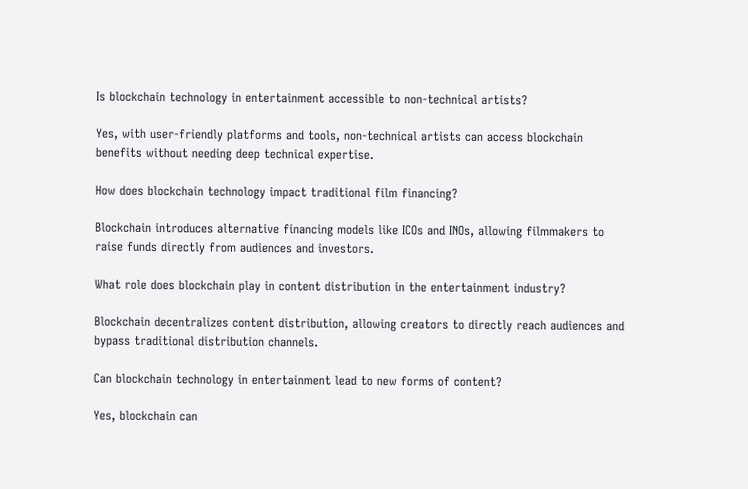Is blockchain technology in entertainment accessible to non-technical artists?

Yes, with user-friendly platforms and tools, non-technical artists can access blockchain benefits without needing deep technical expertise.

How does blockchain technology impact traditional film financing?

Blockchain introduces alternative financing models like ICOs and INOs, allowing filmmakers to raise funds directly from audiences and investors.

What role does blockchain play in content distribution in the entertainment industry?

Blockchain decentralizes content distribution, allowing creators to directly reach audiences and bypass traditional distribution channels.

Can blockchain technology in entertainment lead to new forms of content?

Yes, blockchain can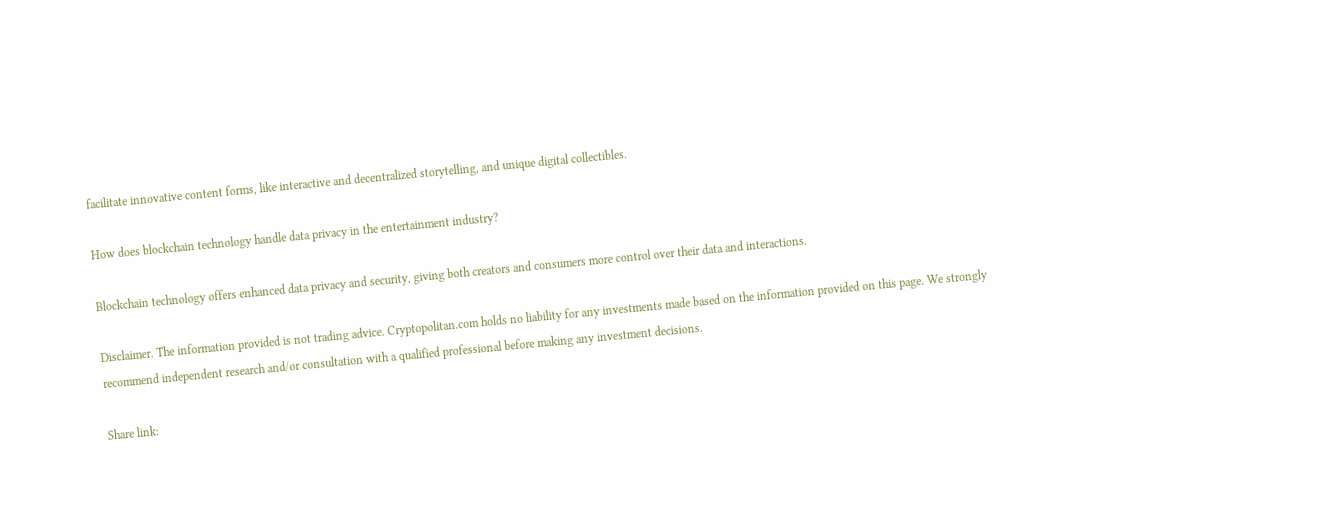facilitate innovative content forms, like interactive and decentralized storytelling, and unique digital collectibles.

How does blockchain technology handle data privacy in the entertainment industry?

Blockchain technology offers enhanced data privacy and security, giving both creators and consumers more control over their data and interactions.

Disclaimer. The information provided is not trading advice. Cryptopolitan.com holds no liability for any investments made based on the information provided on this page. We strongly recommend independent research and/or consultation with a qualified professional before making any investment decisions.

Share link: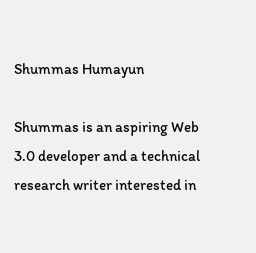Shummas Humayun

Shummas is an aspiring Web 3.0 developer and a technical research writer interested in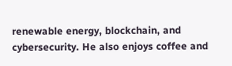renewable energy, blockchain, and cybersecurity. He also enjoys coffee and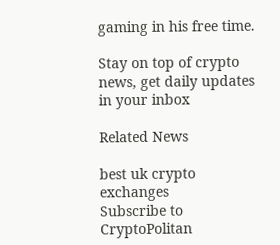gaming in his free time.

Stay on top of crypto news, get daily updates in your inbox

Related News

best uk crypto exchanges
Subscribe to CryptoPolitan